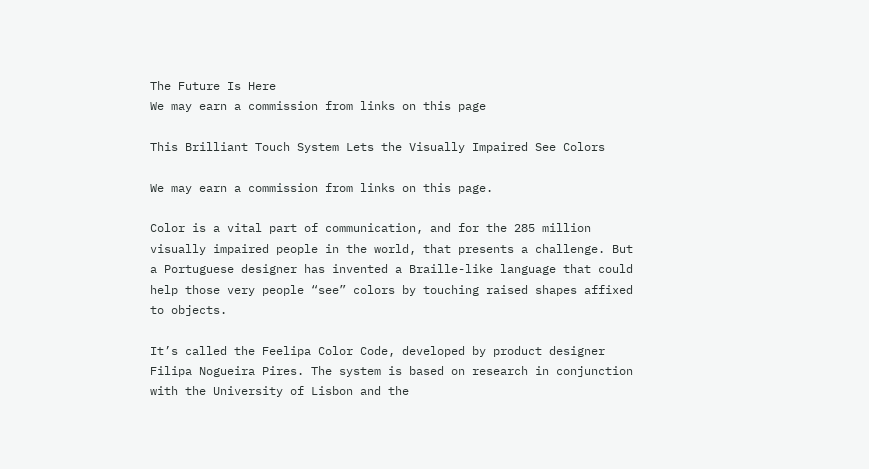The Future Is Here
We may earn a commission from links on this page

This Brilliant Touch System Lets the Visually Impaired See Colors

We may earn a commission from links on this page.

Color is a vital part of communication, and for the 285 million visually impaired people in the world, that presents a challenge. But a Portuguese designer has invented a Braille-like language that could help those very people “see” colors by touching raised shapes affixed to objects.

It’s called the Feelipa Color Code, developed by product designer Filipa Nogueira Pires. The system is based on research in conjunction with the University of Lisbon and the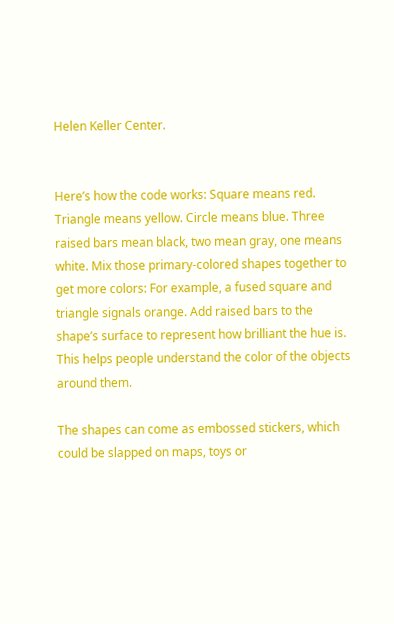Helen Keller Center.


Here’s how the code works: Square means red. Triangle means yellow. Circle means blue. Three raised bars mean black, two mean gray, one means white. Mix those primary-colored shapes together to get more colors: For example, a fused square and triangle signals orange. Add raised bars to the shape’s surface to represent how brilliant the hue is. This helps people understand the color of the objects around them.

The shapes can come as embossed stickers, which could be slapped on maps, toys or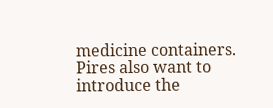medicine containers. Pires also want to introduce the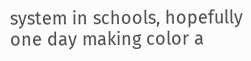system in schools, hopefully one day making color a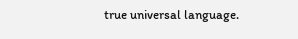true universal language.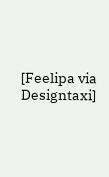[Feelipa via Designtaxi]